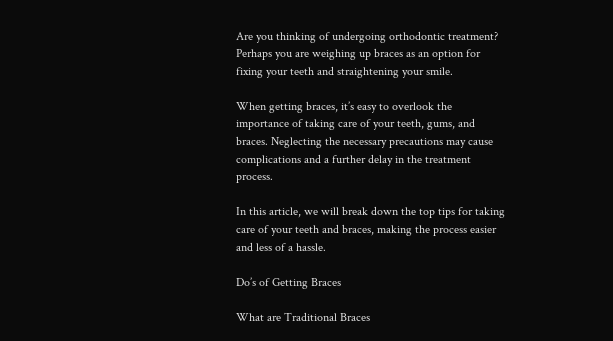Are you thinking of undergoing orthodontic treatment? Perhaps you are weighing up braces as an option for fixing your teeth and straightening your smile.

When getting braces, it’s easy to overlook the importance of taking care of your teeth, gums, and braces. Neglecting the necessary precautions may cause complications and a further delay in the treatment process.

In this article, we will break down the top tips for taking care of your teeth and braces, making the process easier and less of a hassle.

Do’s of Getting Braces

What are Traditional Braces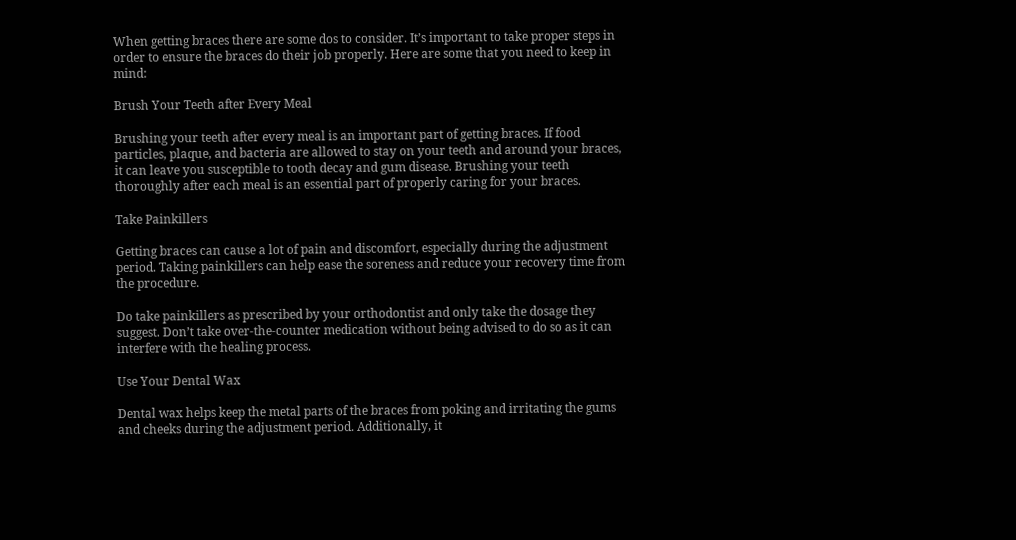When getting braces there are some dos to consider. It’s important to take proper steps in order to ensure the braces do their job properly. Here are some that you need to keep in mind:

Brush Your Teeth after Every Meal

Brushing your teeth after every meal is an important part of getting braces. If food particles, plaque, and bacteria are allowed to stay on your teeth and around your braces, it can leave you susceptible to tooth decay and gum disease. Brushing your teeth thoroughly after each meal is an essential part of properly caring for your braces.

Take Painkillers

Getting braces can cause a lot of pain and discomfort, especially during the adjustment period. Taking painkillers can help ease the soreness and reduce your recovery time from the procedure.

Do take painkillers as prescribed by your orthodontist and only take the dosage they suggest. Don’t take over-the-counter medication without being advised to do so as it can interfere with the healing process.

Use Your Dental Wax

Dental wax helps keep the metal parts of the braces from poking and irritating the gums and cheeks during the adjustment period. Additionally, it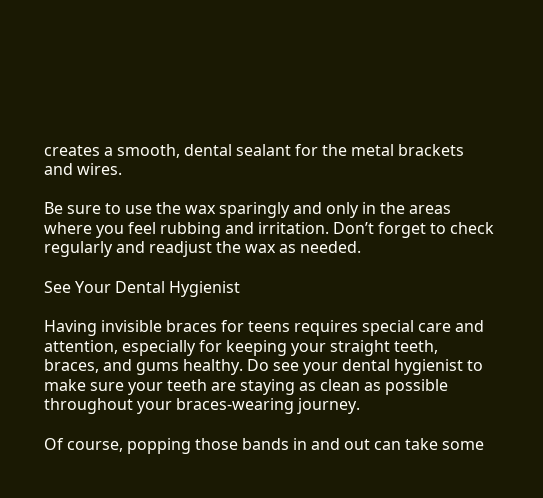creates a smooth, dental sealant for the metal brackets and wires.

Be sure to use the wax sparingly and only in the areas where you feel rubbing and irritation. Don’t forget to check regularly and readjust the wax as needed.

See Your Dental Hygienist

Having invisible braces for teens requires special care and attention, especially for keeping your straight teeth, braces, and gums healthy. Do see your dental hygienist to make sure your teeth are staying as clean as possible throughout your braces-wearing journey.

Of course, popping those bands in and out can take some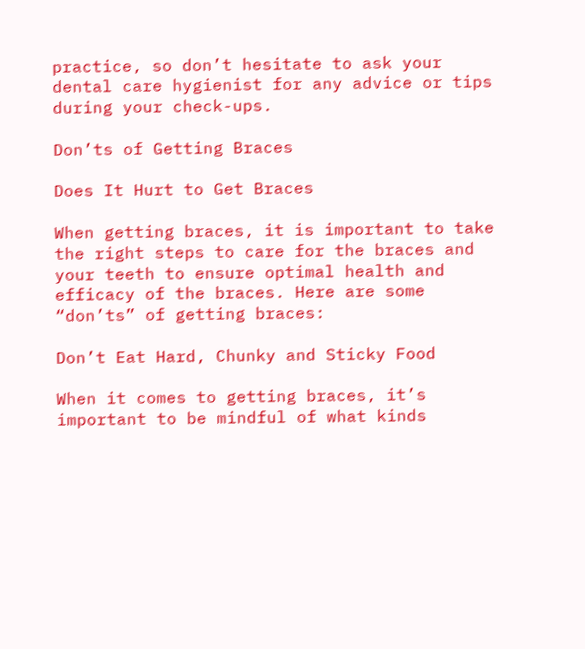practice, so don’t hesitate to ask your dental care hygienist for any advice or tips during your check-ups.

Don’ts of Getting Braces

Does It Hurt to Get Braces

When getting braces, it is important to take the right steps to care for the braces and your teeth to ensure optimal health and efficacy of the braces. Here are some “don’ts” of getting braces:

Don’t Eat Hard, Chunky and Sticky Food

When it comes to getting braces, it’s important to be mindful of what kinds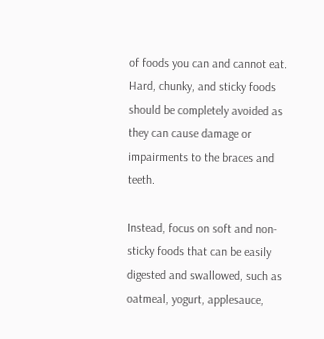of foods you can and cannot eat. Hard, chunky, and sticky foods should be completely avoided as they can cause damage or impairments to the braces and teeth.

Instead, focus on soft and non-sticky foods that can be easily digested and swallowed, such as oatmeal, yogurt, applesauce,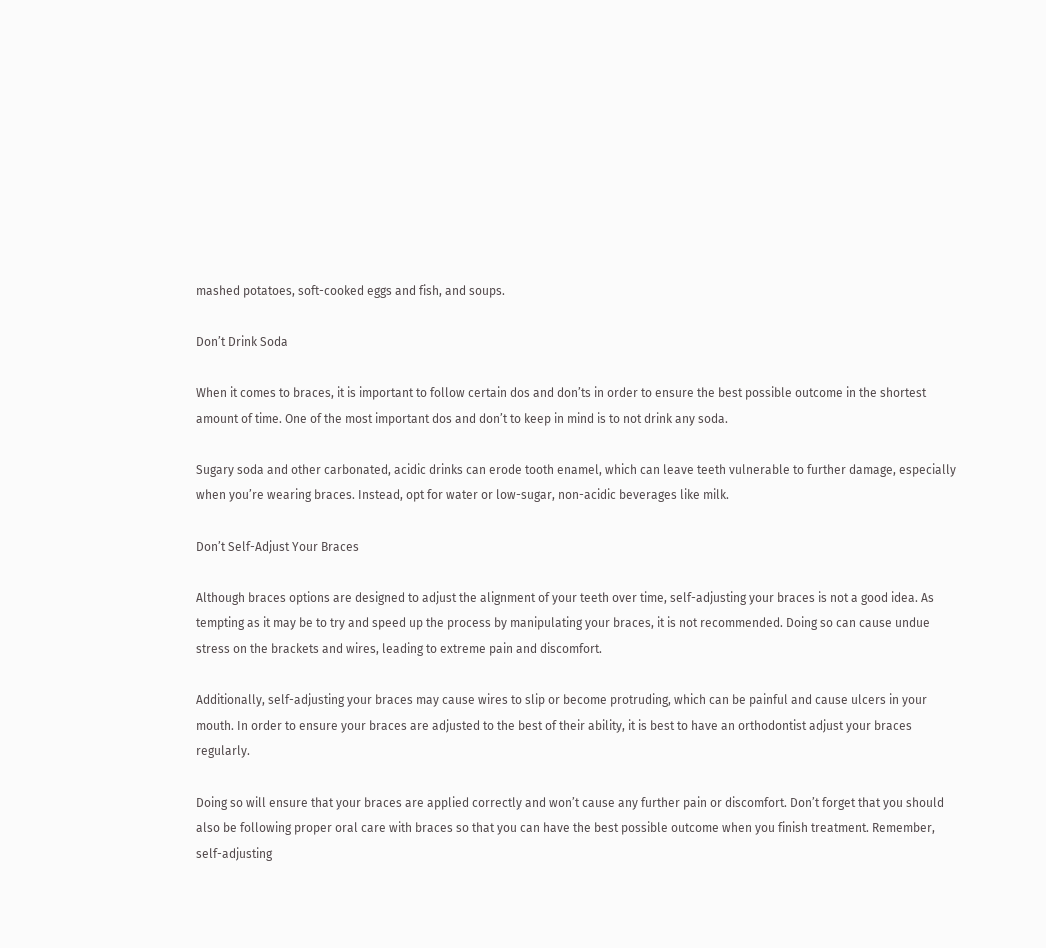mashed potatoes, soft-cooked eggs and fish, and soups.

Don’t Drink Soda

When it comes to braces, it is important to follow certain dos and don’ts in order to ensure the best possible outcome in the shortest amount of time. One of the most important dos and don’t to keep in mind is to not drink any soda.

Sugary soda and other carbonated, acidic drinks can erode tooth enamel, which can leave teeth vulnerable to further damage, especially when you’re wearing braces. Instead, opt for water or low-sugar, non-acidic beverages like milk.

Don’t Self-Adjust Your Braces

Although braces options are designed to adjust the alignment of your teeth over time, self-adjusting your braces is not a good idea. As tempting as it may be to try and speed up the process by manipulating your braces, it is not recommended. Doing so can cause undue stress on the brackets and wires, leading to extreme pain and discomfort.

Additionally, self-adjusting your braces may cause wires to slip or become protruding, which can be painful and cause ulcers in your mouth. In order to ensure your braces are adjusted to the best of their ability, it is best to have an orthodontist adjust your braces regularly.

Doing so will ensure that your braces are applied correctly and won’t cause any further pain or discomfort. Don’t forget that you should also be following proper oral care with braces so that you can have the best possible outcome when you finish treatment. Remember, self-adjusting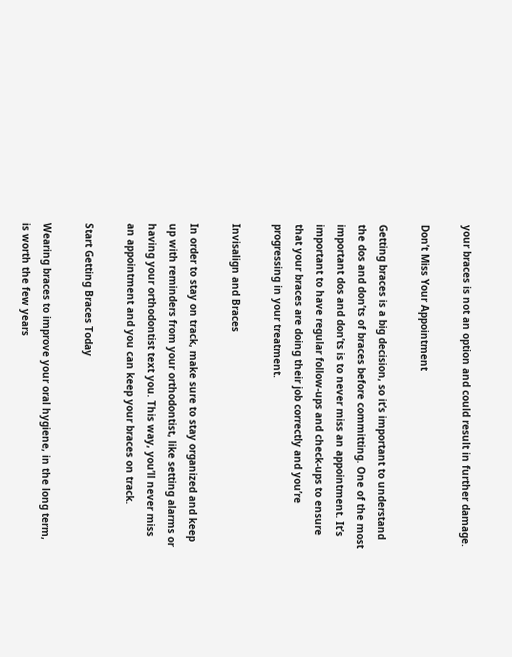your braces is not an option and could result in further damage.

Don’t Miss Your Appointment

Getting braces is a big decision, so it’s important to understand the dos and don’ts of braces before committing. One of the most important dos and don’ts is to never miss an appointment. It’s important to have regular follow-ups and check-ups to ensure that your braces are doing their job correctly and you’re progressing in your treatment.

Invisalign and Braces

In order to stay on track, make sure to stay organized and keep up with reminders from your orthodontist, like setting alarms or having your orthodontist text you. This way, you’ll never miss an appointment and you can keep your braces on track.

Start Getting Braces Today

Wearing braces to improve your oral hygiene, in the long term, is worth the few years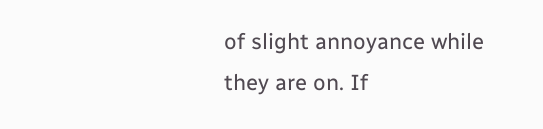of slight annoyance while they are on. If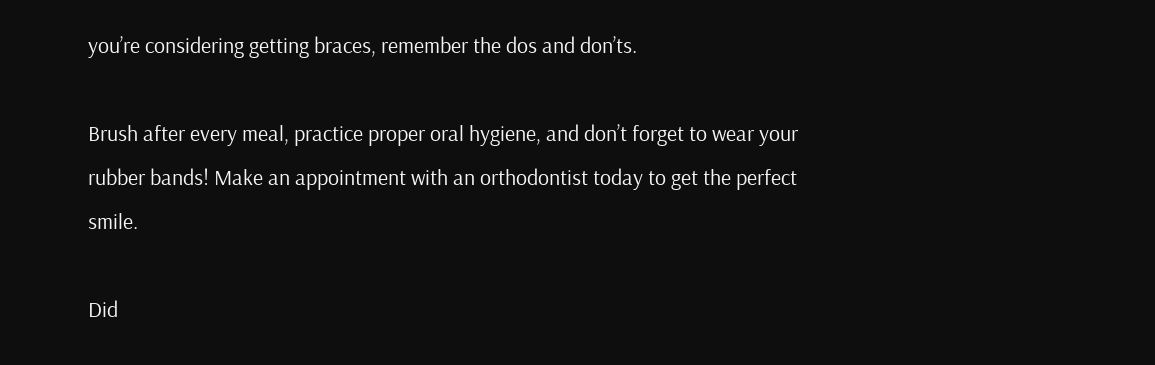you’re considering getting braces, remember the dos and don’ts.

Brush after every meal, practice proper oral hygiene, and don’t forget to wear your rubber bands! Make an appointment with an orthodontist today to get the perfect smile.

Did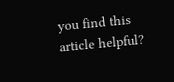you find this article helpful?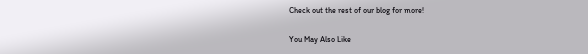Check out the rest of our blog for more!

You May Also Like